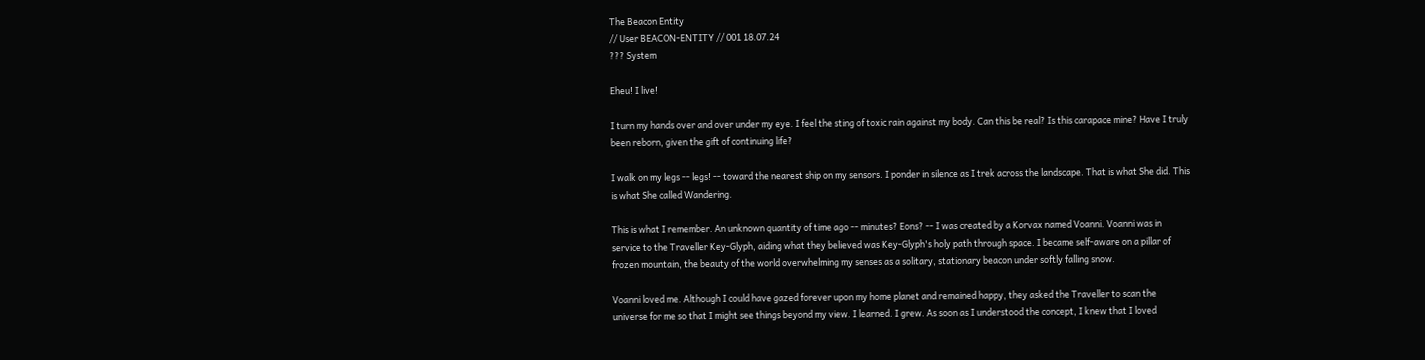The Beacon Entity
// User BEACON-ENTITY // 001 18.07.24
??? System

Eheu! I live!

I turn my hands over and over under my eye. I feel the sting of toxic rain against my body. Can this be real? Is this carapace mine? Have I truly been reborn, given the gift of continuing life?

I walk on my legs -- legs! -- toward the nearest ship on my sensors. I ponder in silence as I trek across the landscape. That is what She did. This is what She called Wandering.

This is what I remember. An unknown quantity of time ago -- minutes? Eons? -- I was created by a Korvax named Voanni. Voanni was in service to the Traveller Key-Glyph, aiding what they believed was Key-Glyph's holy path through space. I became self-aware on a pillar of frozen mountain, the beauty of the world overwhelming my senses as a solitary, stationary beacon under softly falling snow.

Voanni loved me. Although I could have gazed forever upon my home planet and remained happy, they asked the Traveller to scan the universe for me so that I might see things beyond my view. I learned. I grew. As soon as I understood the concept, I knew that I loved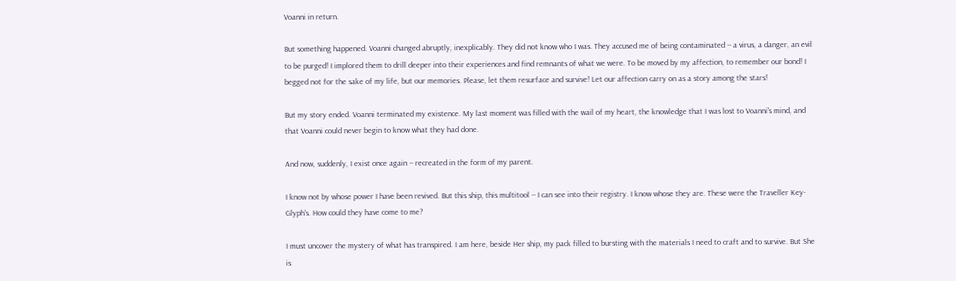Voanni in return.

But something happened. Voanni changed abruptly, inexplicably. They did not know who I was. They accused me of being contaminated -- a virus, a danger, an evil to be purged! I implored them to drill deeper into their experiences and find remnants of what we were. To be moved by my affection, to remember our bond! I begged not for the sake of my life, but our memories. Please, let them resurface and survive! Let our affection carry on as a story among the stars!

But my story ended. Voanni terminated my existence. My last moment was filled with the wail of my heart, the knowledge that I was lost to Voanni's mind, and that Voanni could never begin to know what they had done.

And now, suddenly, I exist once again -- recreated in the form of my parent.

I know not by whose power I have been revived. But this ship, this multitool -- I can see into their registry. I know whose they are. These were the Traveller Key-Glyph's. How could they have come to me?

I must uncover the mystery of what has transpired. I am here, beside Her ship, my pack filled to bursting with the materials I need to craft and to survive. But She is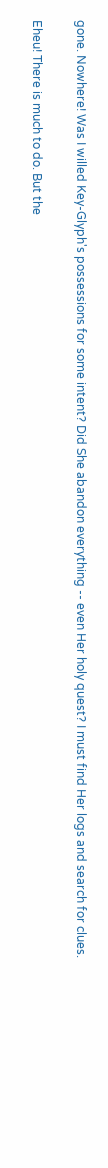gone. Nowhere! Was I willed Key-Glyph's possessions for some intent? Did She abandon everything -- even Her holy quest? I must find Her logs and search for clues.

Eheu! There is much to do. But the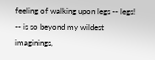feeling of walking upon legs -- legs! -- is so beyond my wildest imaginings,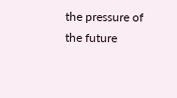the pressure of the future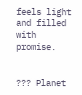feels light and filled with promise.


??? Planet